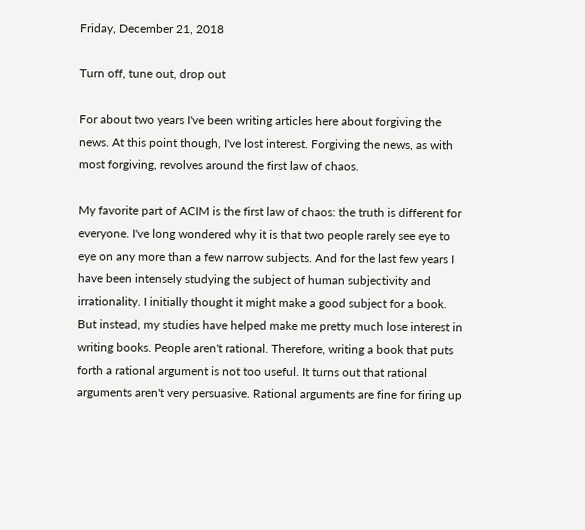Friday, December 21, 2018

Turn off, tune out, drop out

For about two years I've been writing articles here about forgiving the news. At this point though, I've lost interest. Forgiving the news, as with most forgiving, revolves around the first law of chaos.

My favorite part of ACIM is the first law of chaos: the truth is different for everyone. I've long wondered why it is that two people rarely see eye to eye on any more than a few narrow subjects. And for the last few years I have been intensely studying the subject of human subjectivity and irrationality. I initially thought it might make a good subject for a book. But instead, my studies have helped make me pretty much lose interest in writing books. People aren't rational. Therefore, writing a book that puts forth a rational argument is not too useful. It turns out that rational arguments aren't very persuasive. Rational arguments are fine for firing up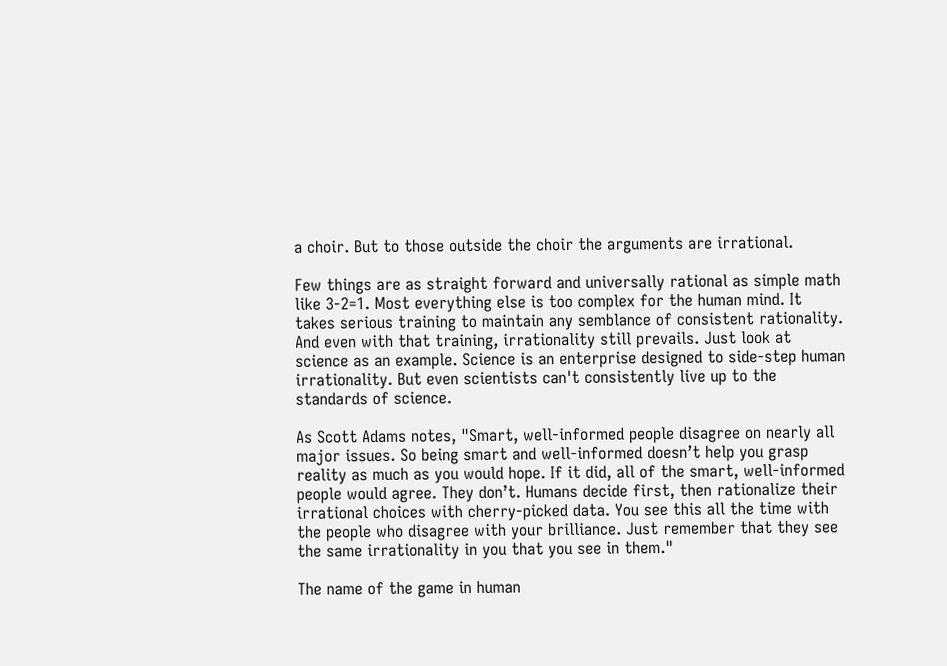a choir. But to those outside the choir the arguments are irrational.

Few things are as straight forward and universally rational as simple math like 3-2=1. Most everything else is too complex for the human mind. It takes serious training to maintain any semblance of consistent rationality. And even with that training, irrationality still prevails. Just look at science as an example. Science is an enterprise designed to side-step human irrationality. But even scientists can't consistently live up to the standards of science.

As Scott Adams notes, "Smart, well-informed people disagree on nearly all major issues. So being smart and well-informed doesn’t help you grasp reality as much as you would hope. If it did, all of the smart, well-informed people would agree. They don’t. Humans decide first, then rationalize their irrational choices with cherry-picked data. You see this all the time with the people who disagree with your brilliance. Just remember that they see the same irrationality in you that you see in them."

The name of the game in human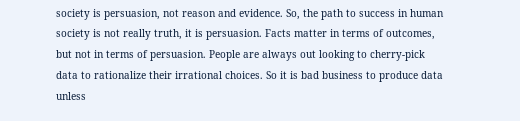society is persuasion, not reason and evidence. So, the path to success in human society is not really truth, it is persuasion. Facts matter in terms of outcomes, but not in terms of persuasion. People are always out looking to cherry-pick data to rationalize their irrational choices. So it is bad business to produce data unless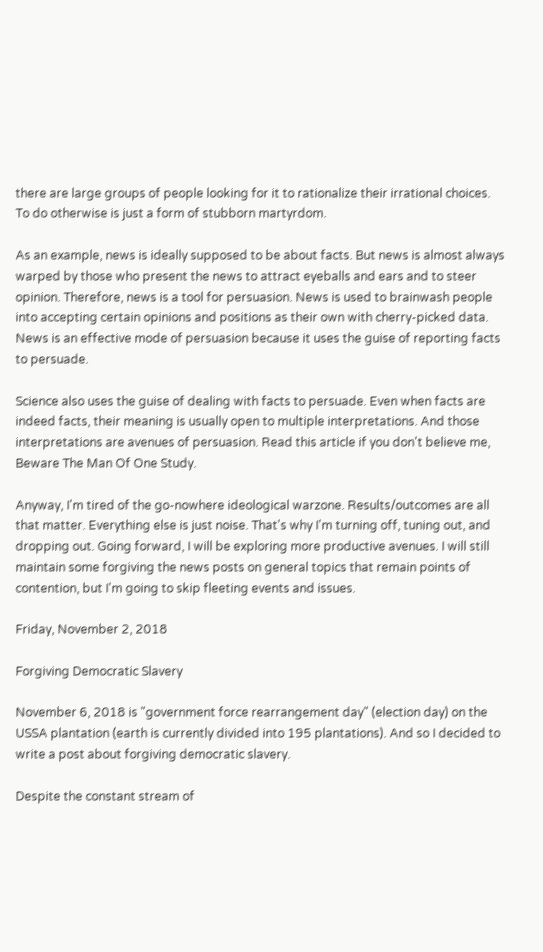there are large groups of people looking for it to rationalize their irrational choices. To do otherwise is just a form of stubborn martyrdom.

As an example, news is ideally supposed to be about facts. But news is almost always warped by those who present the news to attract eyeballs and ears and to steer opinion. Therefore, news is a tool for persuasion. News is used to brainwash people into accepting certain opinions and positions as their own with cherry-picked data. News is an effective mode of persuasion because it uses the guise of reporting facts to persuade.

Science also uses the guise of dealing with facts to persuade. Even when facts are indeed facts, their meaning is usually open to multiple interpretations. And those interpretations are avenues of persuasion. Read this article if you don't believe me, Beware The Man Of One Study.

Anyway, I'm tired of the go-nowhere ideological warzone. Results/outcomes are all that matter. Everything else is just noise. That's why I'm turning off, tuning out, and dropping out. Going forward, I will be exploring more productive avenues. I will still maintain some forgiving the news posts on general topics that remain points of contention, but I'm going to skip fleeting events and issues.

Friday, November 2, 2018

Forgiving Democratic Slavery

November 6, 2018 is "government force rearrangement day" (election day) on the USSA plantation (earth is currently divided into 195 plantations). And so I decided to write a post about forgiving democratic slavery.

Despite the constant stream of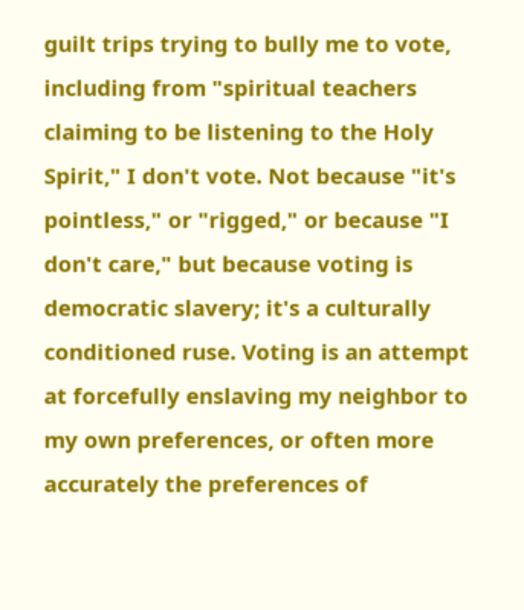guilt trips trying to bully me to vote, including from "spiritual teachers claiming to be listening to the Holy Spirit," I don't vote. Not because "it's pointless," or "rigged," or because "I don't care," but because voting is democratic slavery; it's a culturally conditioned ruse. Voting is an attempt at forcefully enslaving my neighbor to my own preferences, or often more accurately the preferences of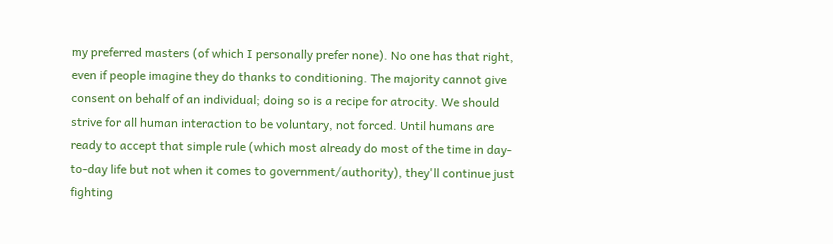my preferred masters (of which I personally prefer none). No one has that right, even if people imagine they do thanks to conditioning. The majority cannot give consent on behalf of an individual; doing so is a recipe for atrocity. We should strive for all human interaction to be voluntary, not forced. Until humans are ready to accept that simple rule (which most already do most of the time in day-to-day life but not when it comes to government/authority), they'll continue just fighting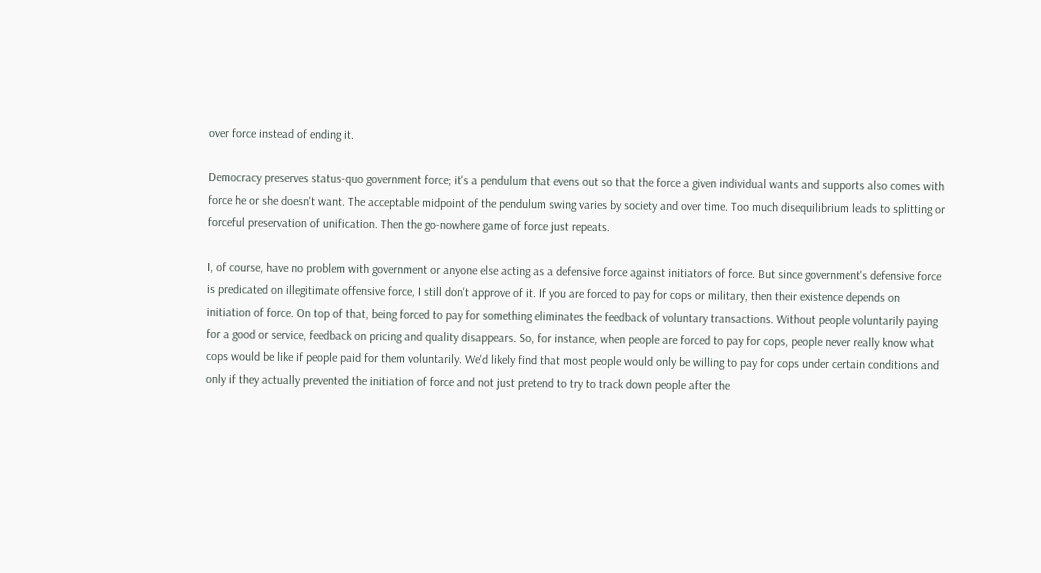over force instead of ending it.

Democracy preserves status-quo government force; it's a pendulum that evens out so that the force a given individual wants and supports also comes with force he or she doesn't want. The acceptable midpoint of the pendulum swing varies by society and over time. Too much disequilibrium leads to splitting or forceful preservation of unification. Then the go-nowhere game of force just repeats.

I, of course, have no problem with government or anyone else acting as a defensive force against initiators of force. But since government's defensive force is predicated on illegitimate offensive force, I still don't approve of it. If you are forced to pay for cops or military, then their existence depends on initiation of force. On top of that, being forced to pay for something eliminates the feedback of voluntary transactions. Without people voluntarily paying for a good or service, feedback on pricing and quality disappears. So, for instance, when people are forced to pay for cops, people never really know what cops would be like if people paid for them voluntarily. We'd likely find that most people would only be willing to pay for cops under certain conditions and only if they actually prevented the initiation of force and not just pretend to try to track down people after the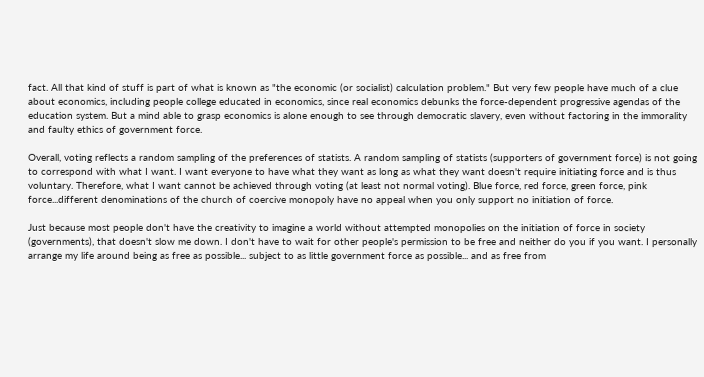fact. All that kind of stuff is part of what is known as "the economic (or socialist) calculation problem." But very few people have much of a clue about economics, including people college educated in economics, since real economics debunks the force-dependent progressive agendas of the education system. But a mind able to grasp economics is alone enough to see through democratic slavery, even without factoring in the immorality and faulty ethics of government force.

Overall, voting reflects a random sampling of the preferences of statists. A random sampling of statists (supporters of government force) is not going to correspond with what I want. I want everyone to have what they want as long as what they want doesn't require initiating force and is thus voluntary. Therefore, what I want cannot be achieved through voting (at least not normal voting). Blue force, red force, green force, pink force...different denominations of the church of coercive monopoly have no appeal when you only support no initiation of force.

Just because most people don't have the creativity to imagine a world without attempted monopolies on the initiation of force in society (governments), that doesn't slow me down. I don't have to wait for other people's permission to be free and neither do you if you want. I personally arrange my life around being as free as possible... subject to as little government force as possible... and as free from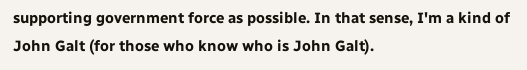supporting government force as possible. In that sense, I'm a kind of John Galt (for those who know who is John Galt).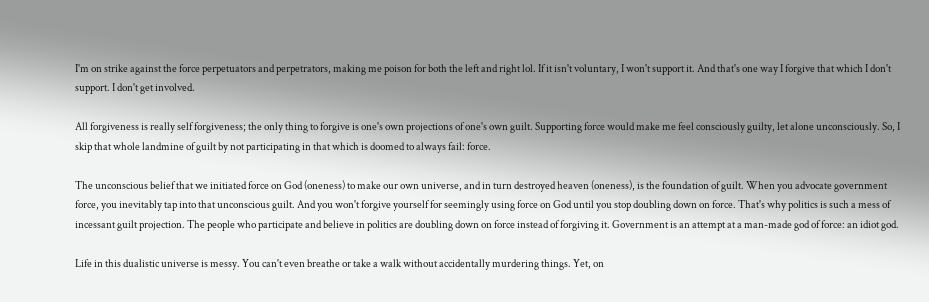I'm on strike against the force perpetuators and perpetrators, making me poison for both the left and right lol. If it isn't voluntary, I won't support it. And that's one way I forgive that which I don't support. I don't get involved.

All forgiveness is really self forgiveness; the only thing to forgive is one's own projections of one's own guilt. Supporting force would make me feel consciously guilty, let alone unconsciously. So, I skip that whole landmine of guilt by not participating in that which is doomed to always fail: force.

The unconscious belief that we initiated force on God (oneness) to make our own universe, and in turn destroyed heaven (oneness), is the foundation of guilt. When you advocate government force, you inevitably tap into that unconscious guilt. And you won't forgive yourself for seemingly using force on God until you stop doubling down on force. That's why politics is such a mess of incessant guilt projection. The people who participate and believe in politics are doubling down on force instead of forgiving it. Government is an attempt at a man-made god of force: an idiot god.

Life in this dualistic universe is messy. You can't even breathe or take a walk without accidentally murdering things. Yet, on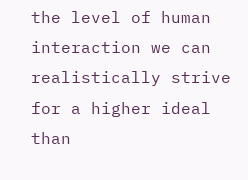the level of human interaction we can realistically strive for a higher ideal than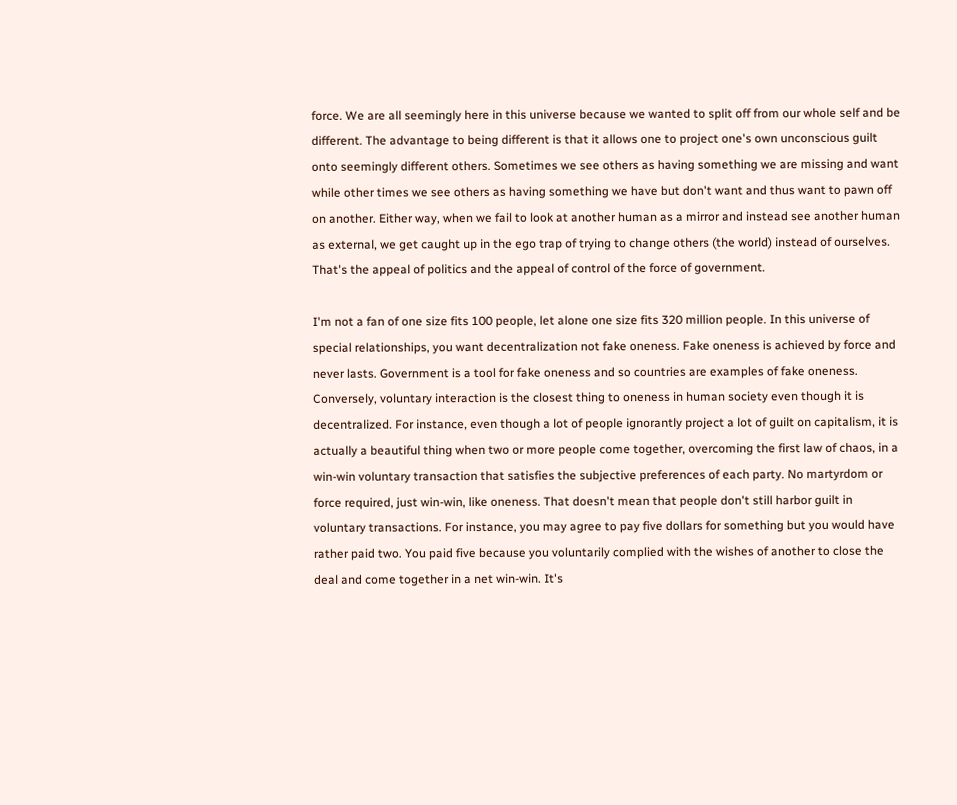force. We are all seemingly here in this universe because we wanted to split off from our whole self and be different. The advantage to being different is that it allows one to project one's own unconscious guilt onto seemingly different others. Sometimes we see others as having something we are missing and want while other times we see others as having something we have but don't want and thus want to pawn off on another. Either way, when we fail to look at another human as a mirror and instead see another human as external, we get caught up in the ego trap of trying to change others (the world) instead of ourselves. That's the appeal of politics and the appeal of control of the force of government.

I'm not a fan of one size fits 100 people, let alone one size fits 320 million people. In this universe of special relationships, you want decentralization not fake oneness. Fake oneness is achieved by force and never lasts. Government is a tool for fake oneness and so countries are examples of fake oneness. Conversely, voluntary interaction is the closest thing to oneness in human society even though it is decentralized. For instance, even though a lot of people ignorantly project a lot of guilt on capitalism, it is actually a beautiful thing when two or more people come together, overcoming the first law of chaos, in a win-win voluntary transaction that satisfies the subjective preferences of each party. No martyrdom or force required, just win-win, like oneness. That doesn't mean that people don't still harbor guilt in voluntary transactions. For instance, you may agree to pay five dollars for something but you would have rather paid two. You paid five because you voluntarily complied with the wishes of another to close the deal and come together in a net win-win. It's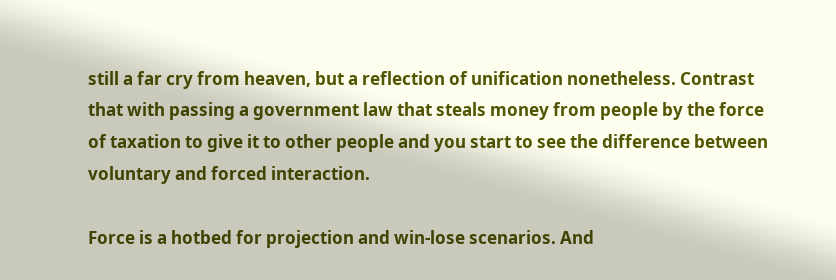still a far cry from heaven, but a reflection of unification nonetheless. Contrast that with passing a government law that steals money from people by the force of taxation to give it to other people and you start to see the difference between voluntary and forced interaction.

Force is a hotbed for projection and win-lose scenarios. And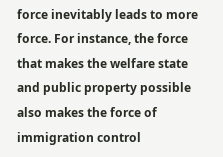force inevitably leads to more force. For instance, the force that makes the welfare state and public property possible also makes the force of immigration control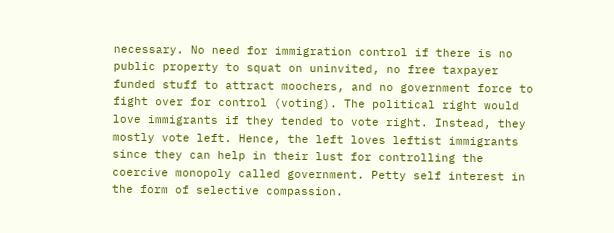necessary. No need for immigration control if there is no public property to squat on uninvited, no free taxpayer funded stuff to attract moochers, and no government force to fight over for control (voting). The political right would love immigrants if they tended to vote right. Instead, they mostly vote left. Hence, the left loves leftist immigrants since they can help in their lust for controlling the coercive monopoly called government. Petty self interest in the form of selective compassion.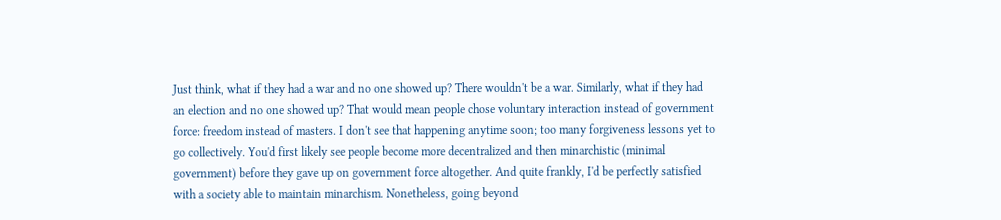Just think, what if they had a war and no one showed up? There wouldn't be a war. Similarly, what if they had an election and no one showed up? That would mean people chose voluntary interaction instead of government force: freedom instead of masters. I don't see that happening anytime soon; too many forgiveness lessons yet to go collectively. You'd first likely see people become more decentralized and then minarchistic (minimal government) before they gave up on government force altogether. And quite frankly, I'd be perfectly satisfied with a society able to maintain minarchism. Nonetheless, going beyond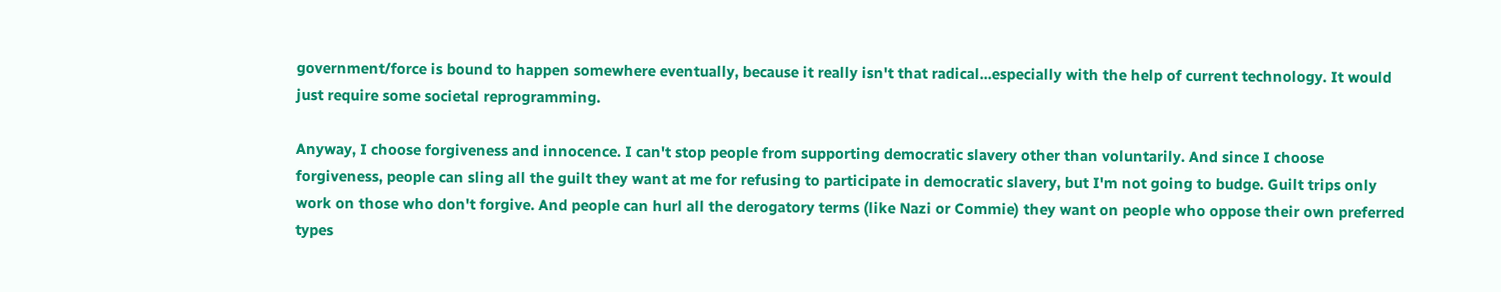government/force is bound to happen somewhere eventually, because it really isn't that radical...especially with the help of current technology. It would just require some societal reprogramming.

Anyway, I choose forgiveness and innocence. I can't stop people from supporting democratic slavery other than voluntarily. And since I choose forgiveness, people can sling all the guilt they want at me for refusing to participate in democratic slavery, but I'm not going to budge. Guilt trips only work on those who don't forgive. And people can hurl all the derogatory terms (like Nazi or Commie) they want on people who oppose their own preferred types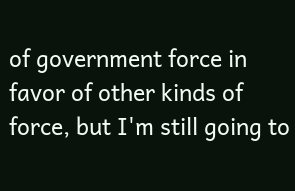of government force in favor of other kinds of force, but I'm still going to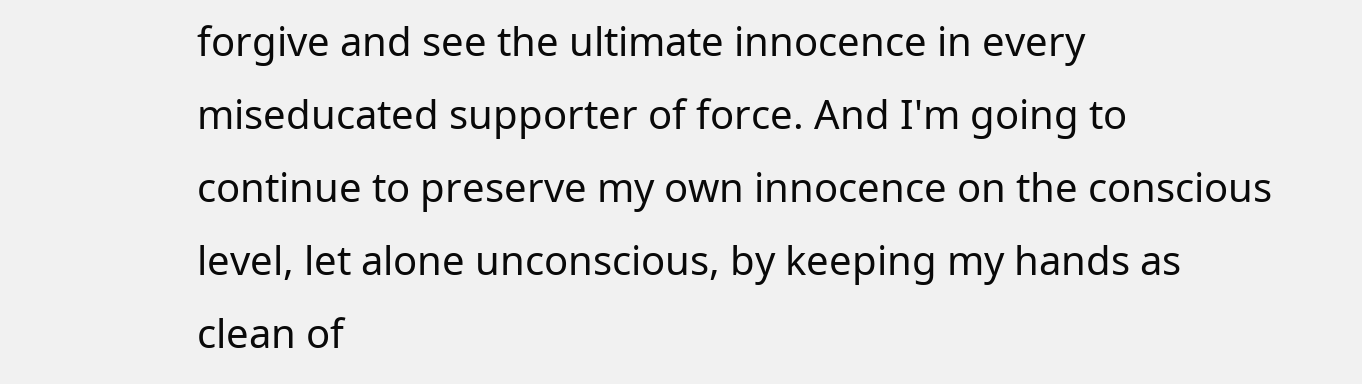forgive and see the ultimate innocence in every miseducated supporter of force. And I'm going to continue to preserve my own innocence on the conscious level, let alone unconscious, by keeping my hands as clean of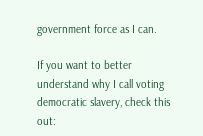government force as I can.

If you want to better understand why I call voting democratic slavery, check this out: